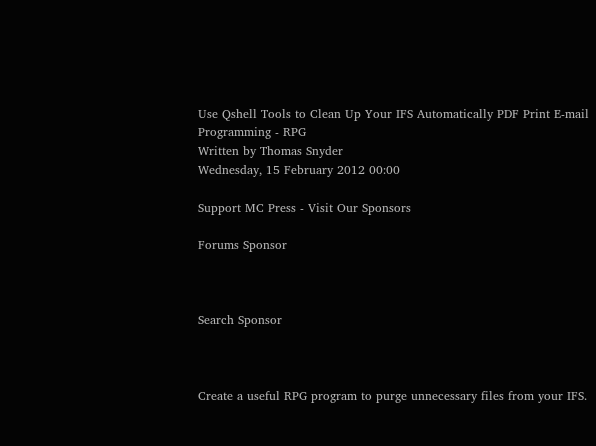Use Qshell Tools to Clean Up Your IFS Automatically PDF Print E-mail
Programming - RPG
Written by Thomas Snyder
Wednesday, 15 February 2012 00:00

Support MC Press - Visit Our Sponsors

Forums Sponsor



Search Sponsor



Create a useful RPG program to purge unnecessary files from your IFS.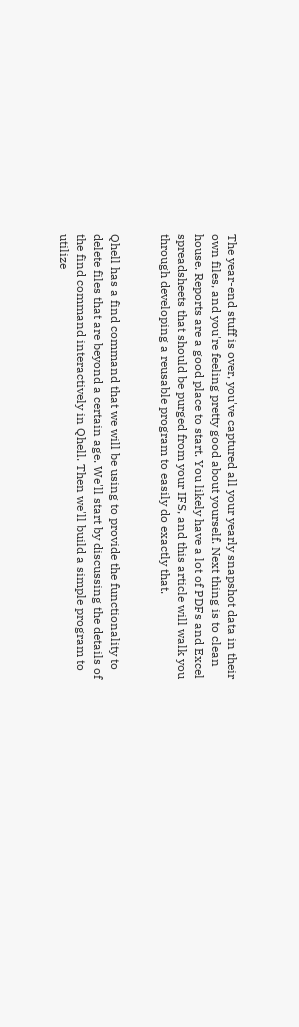The year-end stuff is over, you've captured all your yearly snapshot data in their own files, and you're feeling pretty good about yourself. Next thing is to clean house. Reports are a good place to start. You likely have a lot of PDFs and Excel spreadsheets that should be purged from your IFS, and this article will walk you through developing a reusable program to easily do exactly that.


Qhell has a find command that we will be using to provide the functionality to delete files that are beyond a certain age. We'll start by discussing the details of the find command interactively in Qhell. Then we'll build a simple program to utilize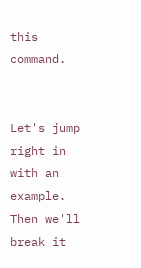this command.


Let's jump right in with an example. Then we'll break it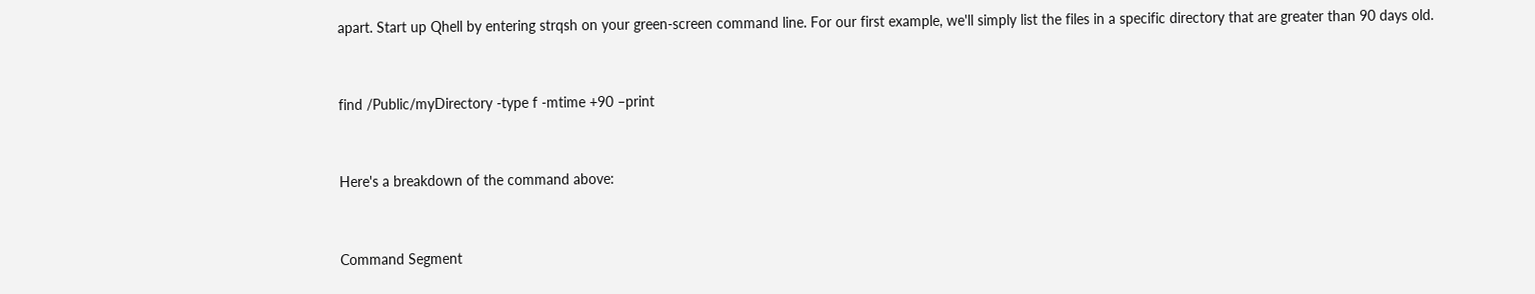apart. Start up Qhell by entering strqsh on your green-screen command line. For our first example, we'll simply list the files in a specific directory that are greater than 90 days old.


find /Public/myDirectory -type f -mtime +90 –print


Here's a breakdown of the command above:


Command Segment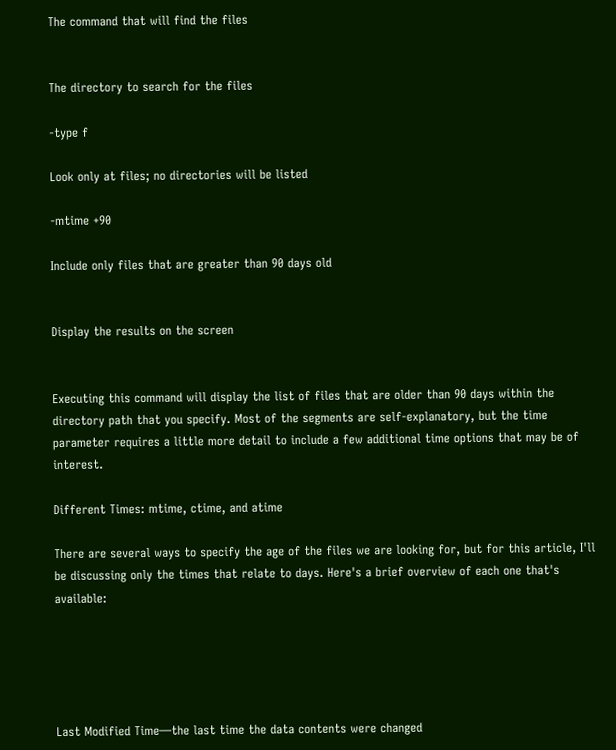The command that will find the files


The directory to search for the files

-type f

Look only at files; no directories will be listed

-mtime +90

Include only files that are greater than 90 days old


Display the results on the screen


Executing this command will display the list of files that are older than 90 days within the directory path that you specify. Most of the segments are self-explanatory, but the time parameter requires a little more detail to include a few additional time options that may be of interest.

Different Times: mtime, ctime, and atime

There are several ways to specify the age of the files we are looking for, but for this article, I'll be discussing only the times that relate to days. Here's a brief overview of each one that's available:





Last Modified Time—the last time the data contents were changed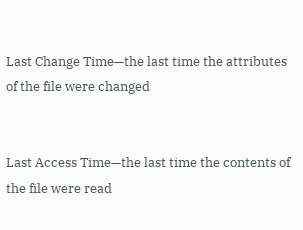Last Change Time—the last time the attributes of the file were changed


Last Access Time—the last time the contents of the file were read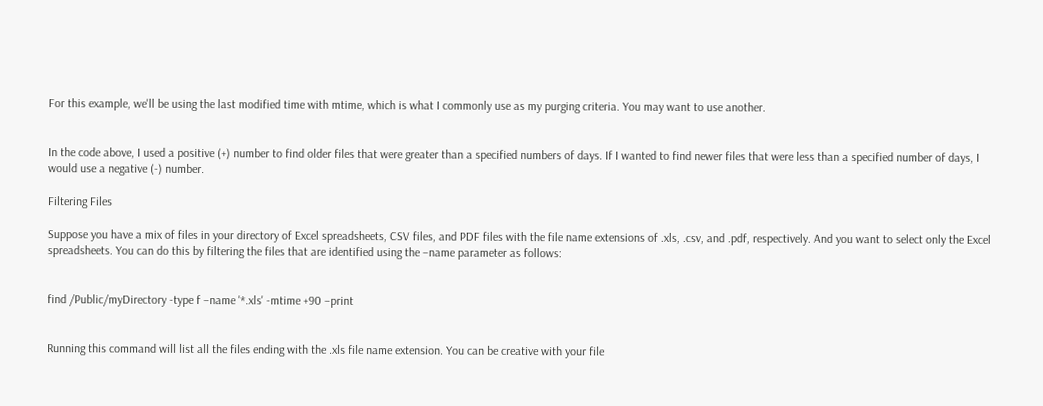For this example, we'll be using the last modified time with mtime, which is what I commonly use as my purging criteria. You may want to use another.


In the code above, I used a positive (+) number to find older files that were greater than a specified numbers of days. If I wanted to find newer files that were less than a specified number of days, I would use a negative (-) number.

Filtering Files

Suppose you have a mix of files in your directory of Excel spreadsheets, CSV files, and PDF files with the file name extensions of .xls, .csv, and .pdf, respectively. And you want to select only the Excel spreadsheets. You can do this by filtering the files that are identified using the –name parameter as follows:


find /Public/myDirectory -type f –name '*.xls' -mtime +90 –print


Running this command will list all the files ending with the .xls file name extension. You can be creative with your file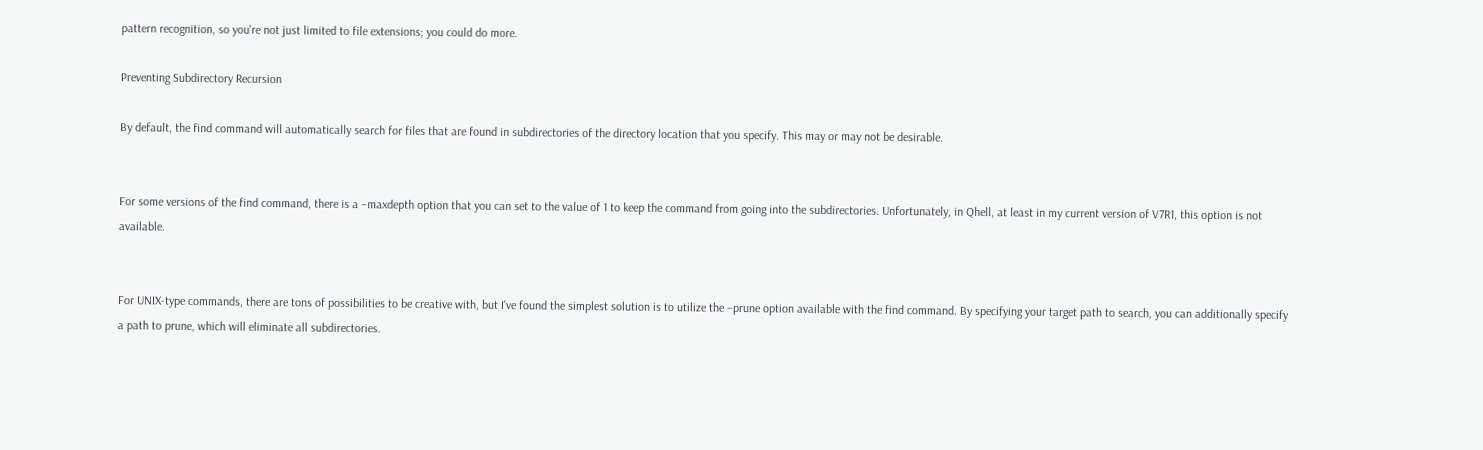pattern recognition, so you're not just limited to file extensions; you could do more.

Preventing Subdirectory Recursion

By default, the find command will automatically search for files that are found in subdirectories of the directory location that you specify. This may or may not be desirable.


For some versions of the find command, there is a –maxdepth option that you can set to the value of 1 to keep the command from going into the subdirectories. Unfortunately, in Qhell, at least in my current version of V7R1, this option is not available.


For UNIX-type commands, there are tons of possibilities to be creative with, but I've found the simplest solution is to utilize the –prune option available with the find command. By specifying your target path to search, you can additionally specify a path to prune, which will eliminate all subdirectories.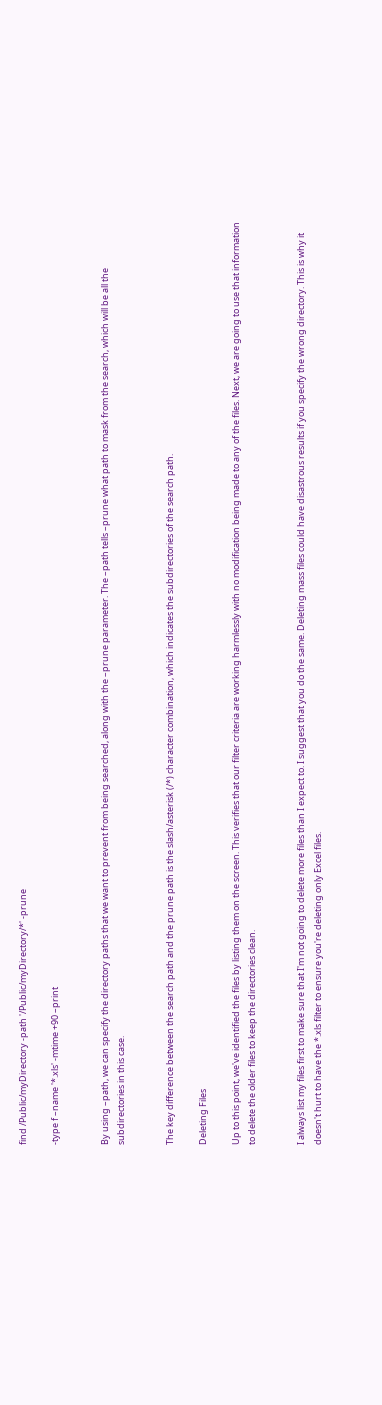find /Public/myDirectory -path '/Public/myDirectory/*' -prune

-type f –name '*.xls' -mtime +90 –print


By using –path, we can specify the directory paths that we want to prevent from being searched, along with the –prune parameter. The –path tells –prune what path to mask from the search, which will be all the subdirectories in this case.


The key difference between the search path and the prune path is the slash/asterisk (/*) character combination, which indicates the subdirectories of the search path.

Deleting Files

Up to this point, we've identified the files by listing them on the screen. This verifies that our filter criteria are working harmlessly with no modification being made to any of the files. Next, we are going to use that information to delete the older files to keep the directories clean.


I always list my files first to make sure that I'm not going to delete more files than I expect to. I suggest that you do the same. Deleting mass files could have disastrous results if you specify the wrong directory. This is why it doesn't hurt to have the *.xls filter to ensure you're deleting only Excel files.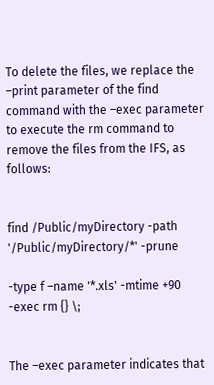To delete the files, we replace the –print parameter of the find command with the –exec parameter to execute the rm command to remove the files from the IFS, as follows:


find /Public/myDirectory -path '/Public/myDirectory/*' -prune

-type f –name '*.xls' -mtime +90 -exec rm {} \;


The –exec parameter indicates that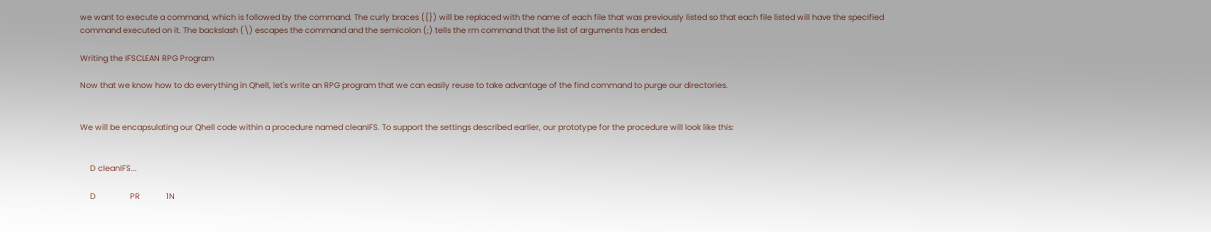we want to execute a command, which is followed by the command. The curly braces ({}) will be replaced with the name of each file that was previously listed so that each file listed will have the specified command executed on it. The backslash (\) escapes the command and the semicolon (;) tells the rm command that the list of arguments has ended.

Writing the IFSCLEAN RPG Program

Now that we know how to do everything in Qhell, let's write an RPG program that we can easily reuse to take advantage of the find command to purge our directories.


We will be encapsulating our Qhell code within a procedure named cleanIFS. To support the settings described earlier, our prototype for the procedure will look like this:


     D cleanIFS...

     D                 PR             1N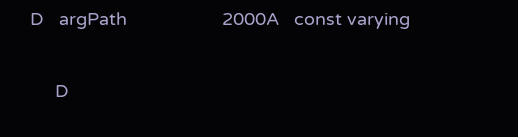D   argPath                   2000A   const varying

     D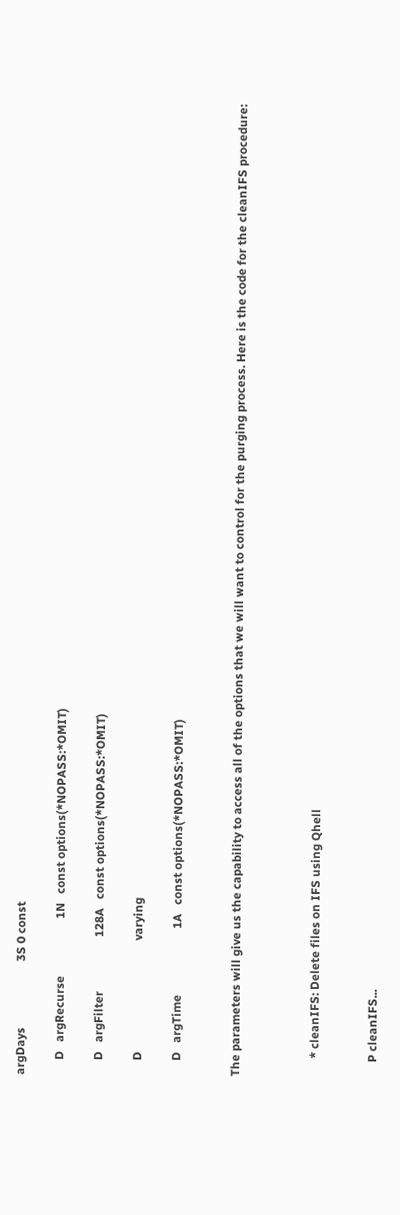argDays                      3S 0 const

     D   argRecurse                   1N   const options(*NOPASS:*OMIT)

     D   argFilter                  128A   const options(*NOPASS:*OMIT)

     D                                     varying

     D   argTime                      1A   const options(*NOPASS:*OMIT)


The parameters will give us the capability to access all of the options that we will want to control for the purging process. Here is the code for the cleanIFS procedure:



      * cleanIFS: Delete files on IFS using Qhell


     P cleanIFS...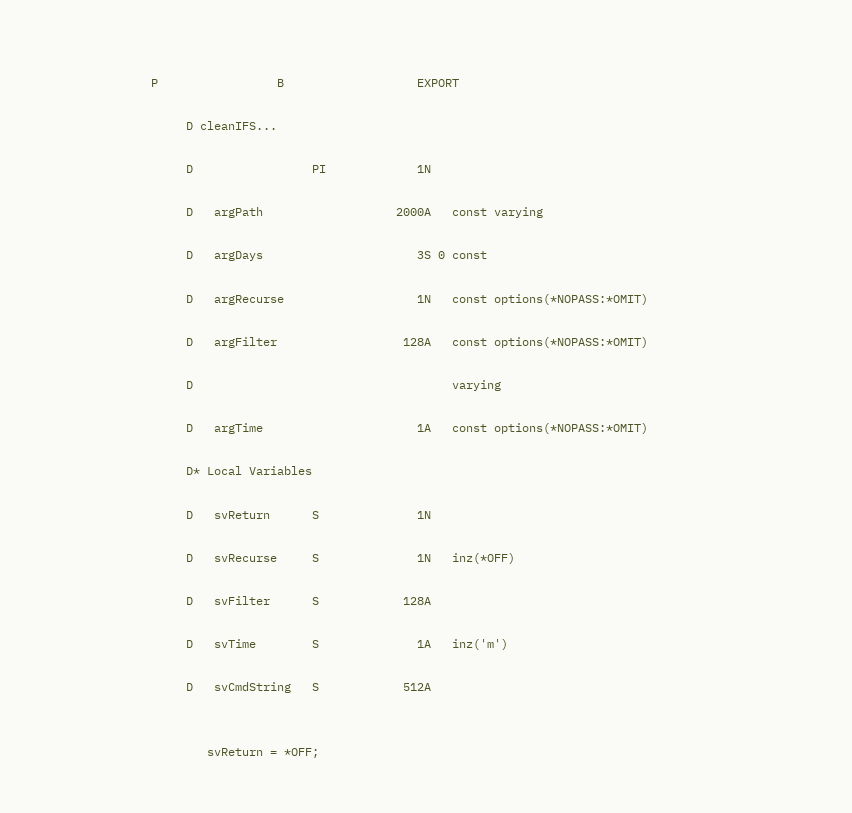P                 B                   EXPORT

     D cleanIFS...

     D                 PI             1N

     D   argPath                   2000A   const varying

     D   argDays                      3S 0 const

     D   argRecurse                   1N   const options(*NOPASS:*OMIT)

     D   argFilter                  128A   const options(*NOPASS:*OMIT)

     D                                     varying

     D   argTime                      1A   const options(*NOPASS:*OMIT)

     D* Local Variables

     D   svReturn      S              1N

     D   svRecurse     S              1N   inz(*OFF)

     D   svFilter      S            128A

     D   svTime        S              1A   inz('m')

     D   svCmdString   S            512A


        svReturn = *OFF;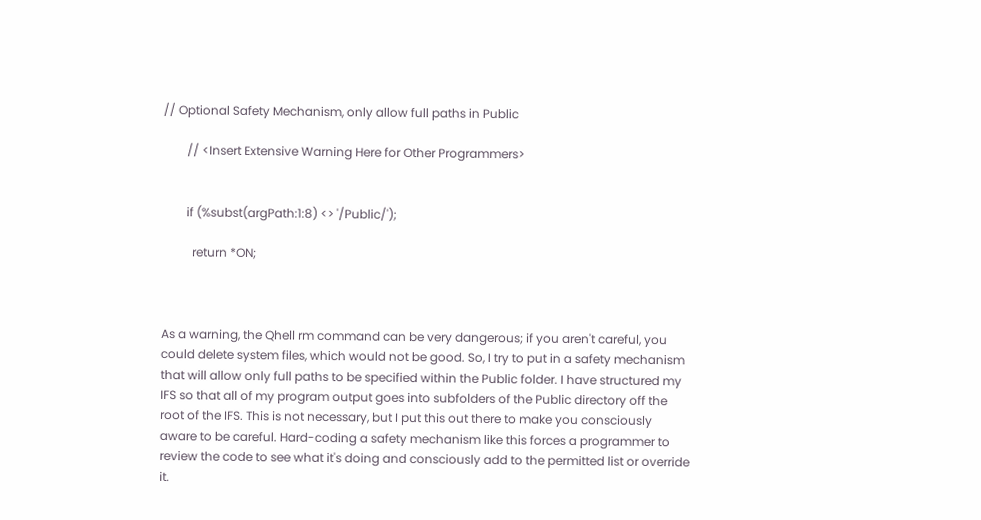// Optional Safety Mechanism, only allow full paths in Public

        // <Insert Extensive Warning Here for Other Programmers>


        if (%subst(argPath:1:8) <> '/Public/');

          return *ON;



As a warning, the Qhell rm command can be very dangerous; if you aren't careful, you could delete system files, which would not be good. So, I try to put in a safety mechanism that will allow only full paths to be specified within the Public folder. I have structured my IFS so that all of my program output goes into subfolders of the Public directory off the root of the IFS. This is not necessary, but I put this out there to make you consciously aware to be careful. Hard-coding a safety mechanism like this forces a programmer to review the code to see what it's doing and consciously add to the permitted list or override it.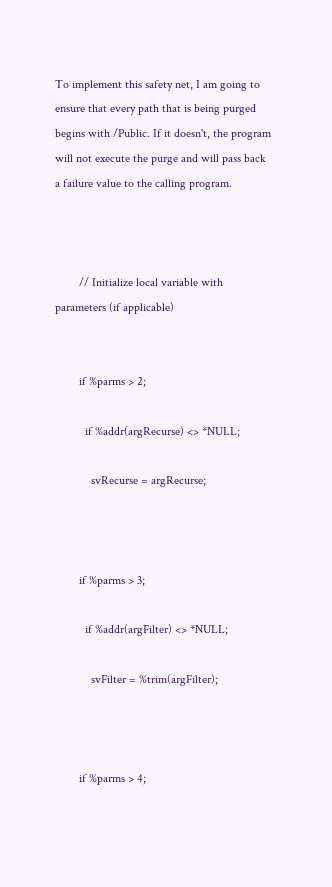To implement this safety net, I am going to ensure that every path that is being purged begins with /Public. If it doesn't, the program will not execute the purge and will pass back a failure value to the calling program.



        // Initialize local variable with parameters (if applicable)


        if %parms > 2;

          if %addr(argRecurse) <> *NULL;

            svRecurse = argRecurse;



        if %parms > 3;

          if %addr(argFilter) <> *NULL;

            svFilter = %trim(argFilter);



        if %parms > 4;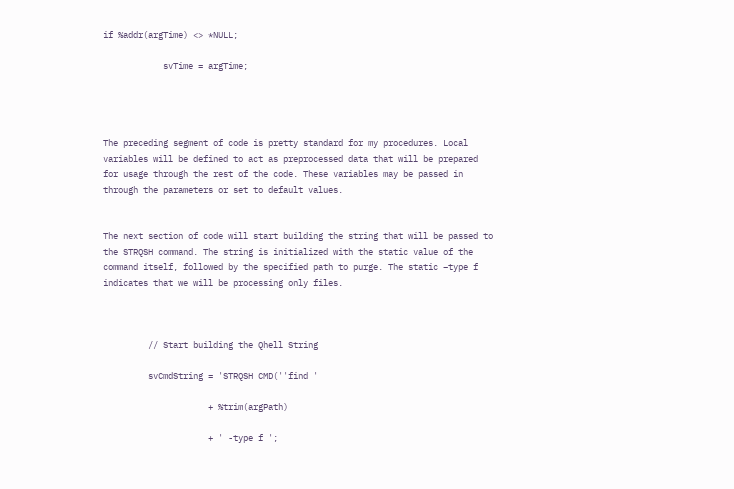if %addr(argTime) <> *NULL;

            svTime = argTime;




The preceding segment of code is pretty standard for my procedures. Local variables will be defined to act as preprocessed data that will be prepared for usage through the rest of the code. These variables may be passed in through the parameters or set to default values.


The next section of code will start building the string that will be passed to the STRQSH command. The string is initialized with the static value of the command itself, followed by the specified path to purge. The static –type f indicates that we will be processing only files.



         // Start building the Qhell String

         svCmdString = 'STRQSH CMD(''find '

                     + %trim(argPath)

                     + ' -type f ';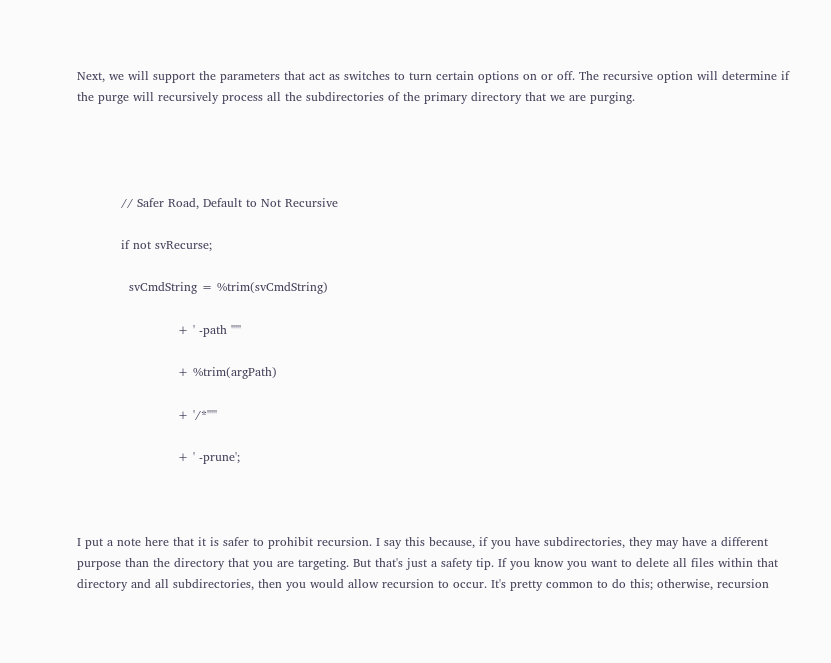Next, we will support the parameters that act as switches to turn certain options on or off. The recursive option will determine if the purge will recursively process all the subdirectories of the primary directory that we are purging.




           // Safer Road, Default to Not Recursive

           if not svRecurse;

             svCmdString = %trim(svCmdString)

                         + ' -path '''''

                         + %trim(argPath)

                         + '/*'''''

                         + ' -prune';



I put a note here that it is safer to prohibit recursion. I say this because, if you have subdirectories, they may have a different purpose than the directory that you are targeting. But that's just a safety tip. If you know you want to delete all files within that directory and all subdirectories, then you would allow recursion to occur. It's pretty common to do this; otherwise, recursion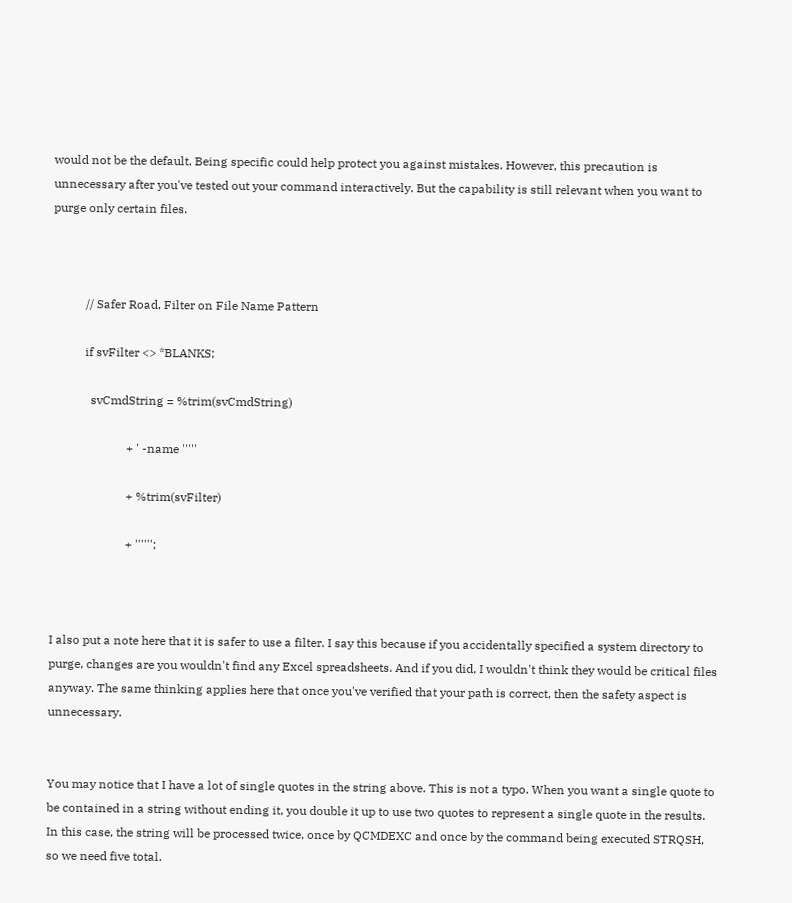would not be the default. Being specific could help protect you against mistakes. However, this precaution is unnecessary after you've tested out your command interactively. But the capability is still relevant when you want to purge only certain files.



           // Safer Road, Filter on File Name Pattern

           if svFilter <> *BLANKS;

             svCmdString = %trim(svCmdString)

                         + ' -name '''''

                         + %trim(svFilter)

                         + '''''';



I also put a note here that it is safer to use a filter. I say this because if you accidentally specified a system directory to purge, changes are you wouldn't find any Excel spreadsheets. And if you did, I wouldn't think they would be critical files anyway. The same thinking applies here that once you've verified that your path is correct, then the safety aspect is unnecessary.


You may notice that I have a lot of single quotes in the string above. This is not a typo. When you want a single quote to be contained in a string without ending it, you double it up to use two quotes to represent a single quote in the results. In this case, the string will be processed twice, once by QCMDEXC and once by the command being executed STRQSH, so we need five total.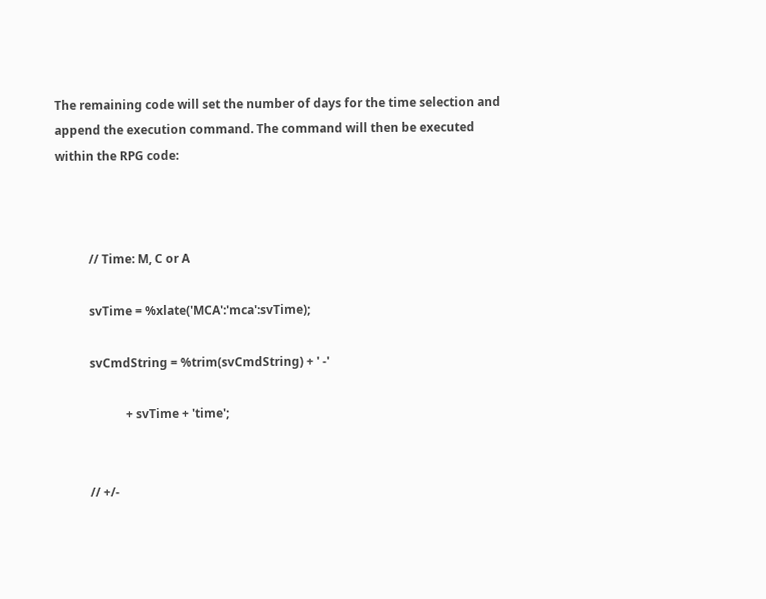The remaining code will set the number of days for the time selection and append the execution command. The command will then be executed within the RPG code:



           // Time: M, C or A

           svTime = %xlate('MCA':'mca':svTime);

           svCmdString = %trim(svCmdString) + ' -'

                       + svTime + 'time';


           // +/-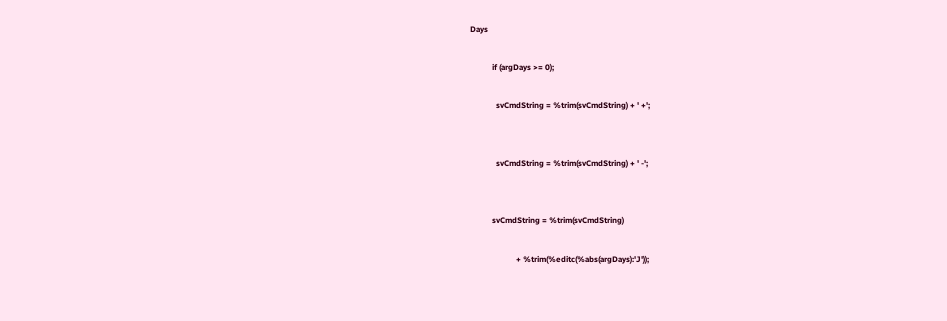Days

           if (argDays >= 0);

             svCmdString = %trim(svCmdString) + ' +';


             svCmdString = %trim(svCmdString) + ' -';


           svCmdString = %trim(svCmdString)

                       + %trim(%editc(%abs(argDays):'J'));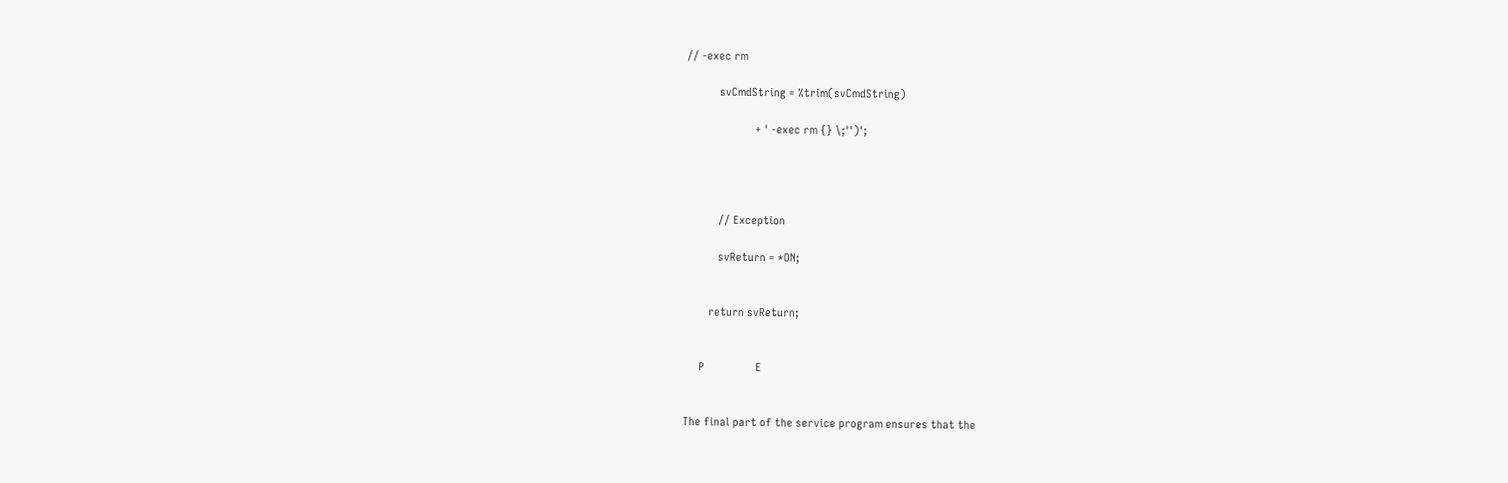// -exec rm

           svCmdString = %trim(svCmdString)

                       + ' -exec rm {} \;'')';




           // Exception

           svReturn = *ON;


        return svReturn;


     P                 E


The final part of the service program ensures that the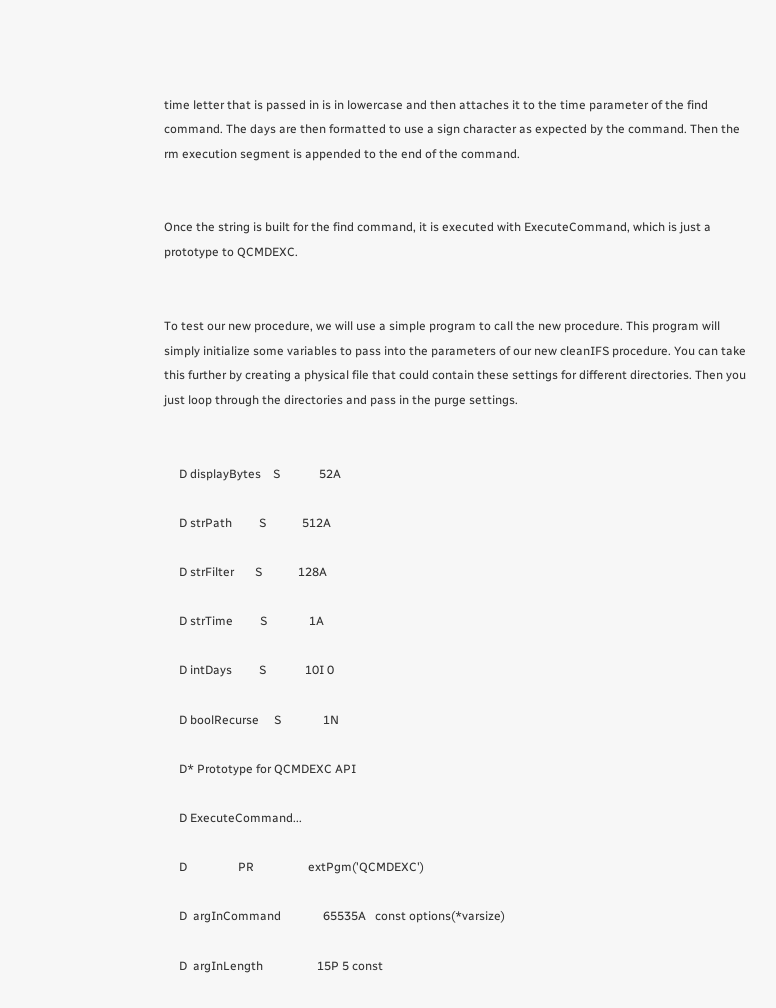time letter that is passed in is in lowercase and then attaches it to the time parameter of the find command. The days are then formatted to use a sign character as expected by the command. Then the rm execution segment is appended to the end of the command.


Once the string is built for the find command, it is executed with ExecuteCommand, which is just a prototype to QCMDEXC.


To test our new procedure, we will use a simple program to call the new procedure. This program will simply initialize some variables to pass into the parameters of our new cleanIFS procedure. You can take this further by creating a physical file that could contain these settings for different directories. Then you just loop through the directories and pass in the purge settings.


     D displayBytes    S             52A

     D strPath         S            512A

     D strFilter       S            128A

     D strTime         S              1A

     D intDays         S             10I 0

     D boolRecurse     S              1N

     D* Prototype for QCMDEXC API

     D ExecuteCommand...

     D                 PR                  extPgm('QCMDEXC')

     D  argInCommand              65535A   const options(*varsize)

     D  argInLength                  15P 5 const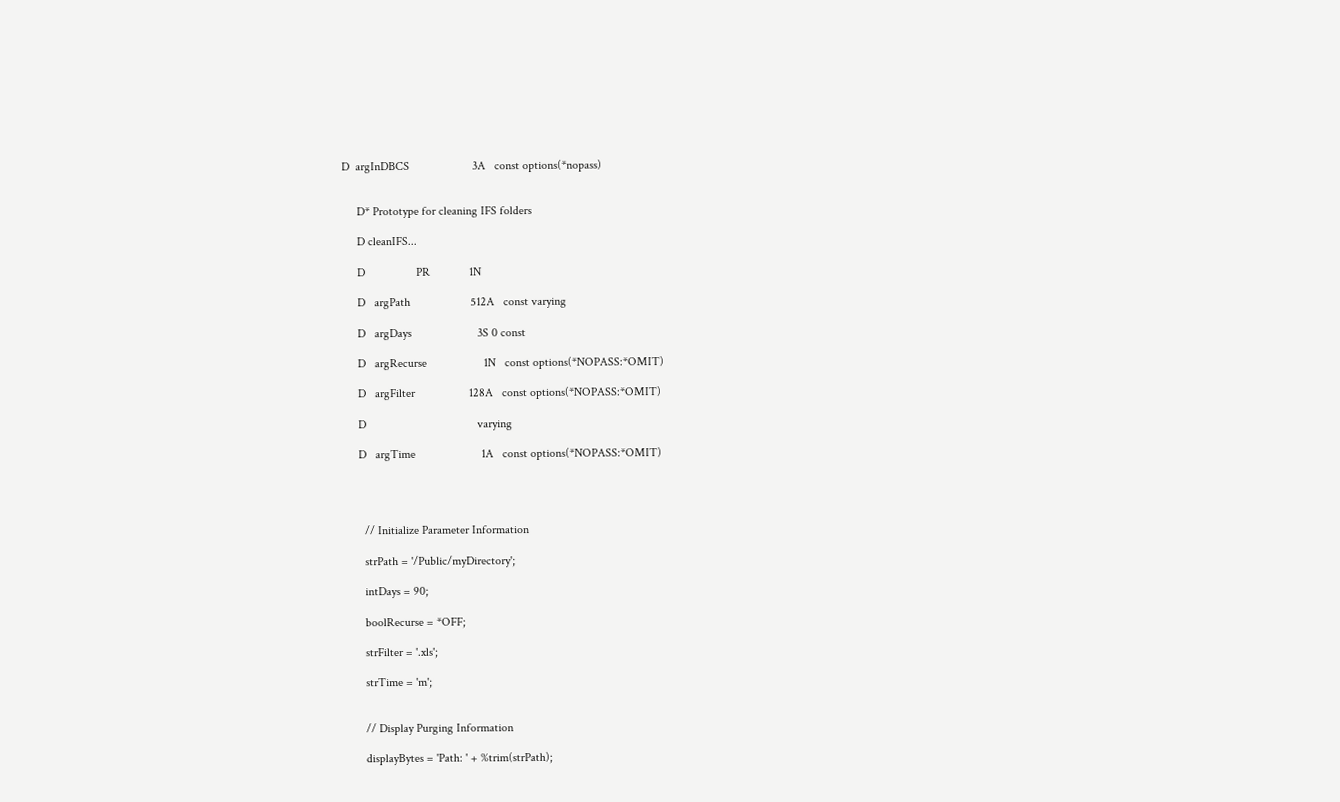D  argInDBCS                     3A   const options(*nopass)


     D* Prototype for cleaning IFS folders

     D cleanIFS...

     D                 PR             1N

     D   argPath                    512A   const varying

     D   argDays                      3S 0 const

     D   argRecurse                   1N   const options(*NOPASS:*OMIT)

     D   argFilter                  128A   const options(*NOPASS:*OMIT)

     D                                     varying

     D   argTime                      1A   const options(*NOPASS:*OMIT)




       // Initialize Parameter Information

       strPath = '/Public/myDirectory';

       intDays = 90;

       boolRecurse = *OFF;

       strFilter = '.xls';

       strTime = 'm';


       // Display Purging Information

       displayBytes = 'Path: ' + %trim(strPath);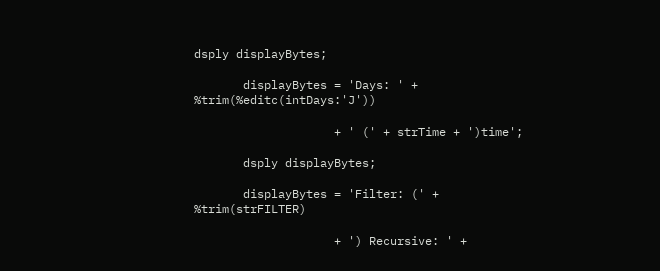dsply displayBytes;

       displayBytes = 'Days: ' + %trim(%editc(intDays:'J'))

                    + ' (' + strTime + ')time';

       dsply displayBytes;

       displayBytes = 'Filter: (' + %trim(strFILTER)

                    + ') Recursive: ' +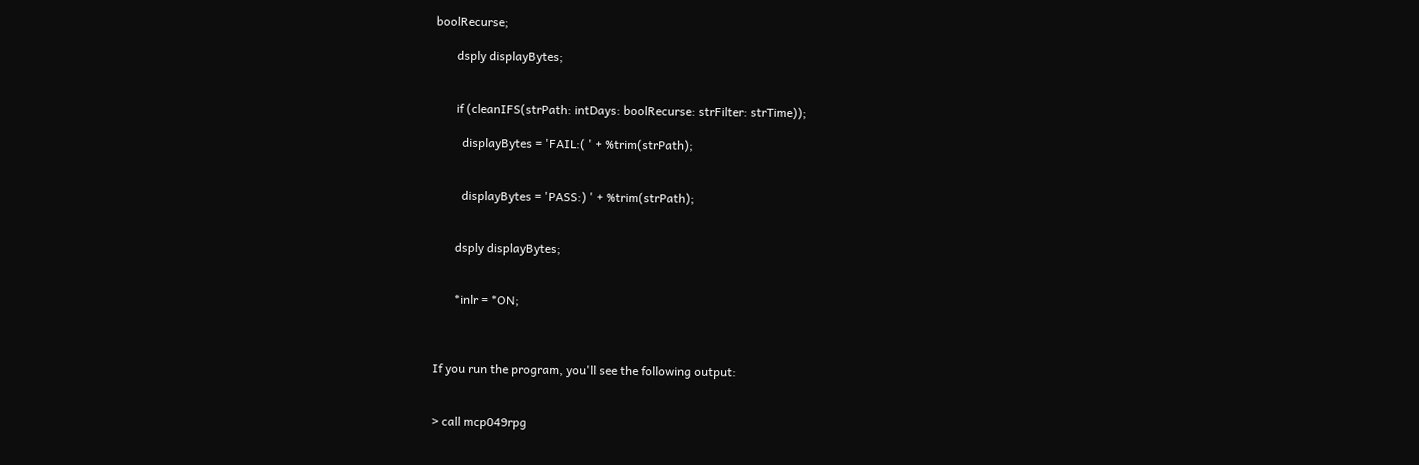boolRecurse;

       dsply displayBytes;


       if (cleanIFS(strPath: intDays: boolRecurse: strFilter: strTime));

         displayBytes = 'FAIL:( ' + %trim(strPath);


         displayBytes = 'PASS:) ' + %trim(strPath);


       dsply displayBytes;


       *inlr = *ON;



If you run the program, you'll see the following output:


> call mcp049rpg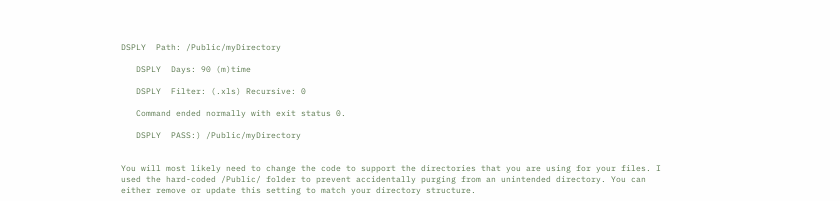DSPLY  Path: /Public/myDirectory

   DSPLY  Days: 90 (m)time

   DSPLY  Filter: (.xls) Recursive: 0

   Command ended normally with exit status 0.

   DSPLY  PASS:) /Public/myDirectory


You will most likely need to change the code to support the directories that you are using for your files. I used the hard-coded /Public/ folder to prevent accidentally purging from an unintended directory. You can either remove or update this setting to match your directory structure.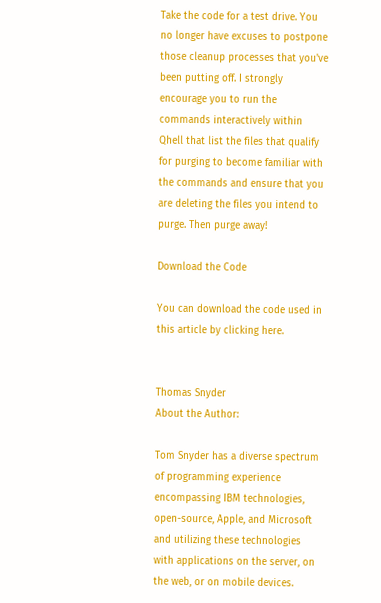Take the code for a test drive. You no longer have excuses to postpone those cleanup processes that you've been putting off. I strongly encourage you to run the commands interactively within Qhell that list the files that qualify for purging to become familiar with the commands and ensure that you are deleting the files you intend to purge. Then purge away!

Download the Code

You can download the code used in this article by clicking here.


Thomas Snyder
About the Author:

Tom Snyder has a diverse spectrum of programming experience encompassing IBM technologies, open-source, Apple, and Microsoft and utilizing these technologies with applications on the server, on the web, or on mobile devices.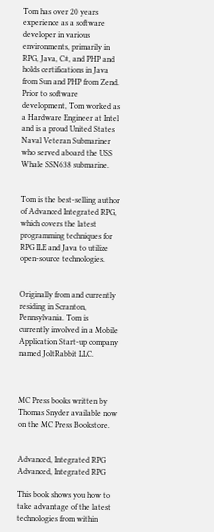Tom has over 20 years experience as a software developer in various environments, primarily in RPG, Java, C#, and PHP and holds certifications in Java from Sun and PHP from Zend. Prior to software development, Tom worked as a Hardware Engineer at Intel and is a proud United States Naval Veteran Submariner who served aboard the USS Whale SSN638 submarine.


Tom is the best-selling author of Advanced Integrated RPG, which covers the latest programming techniques for RPG ILE and Java to utilize open-source technologies.


Originally from and currently residing in Scranton, Pennsylvania. Tom is currently involved in a Mobile Application Start-up company named JoltRabbit LLC.



MC Press books written by Thomas Snyder available now on the MC Press Bookstore.


Advanced, Integrated RPG Advanced, Integrated RPG

This book shows you how to take advantage of the latest technologies from within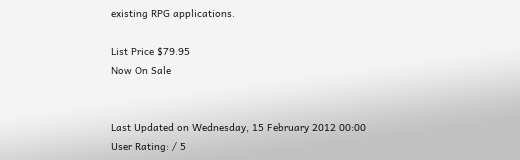existing RPG applications.

List Price $79.95
Now On Sale


Last Updated on Wednesday, 15 February 2012 00:00
User Rating: / 5